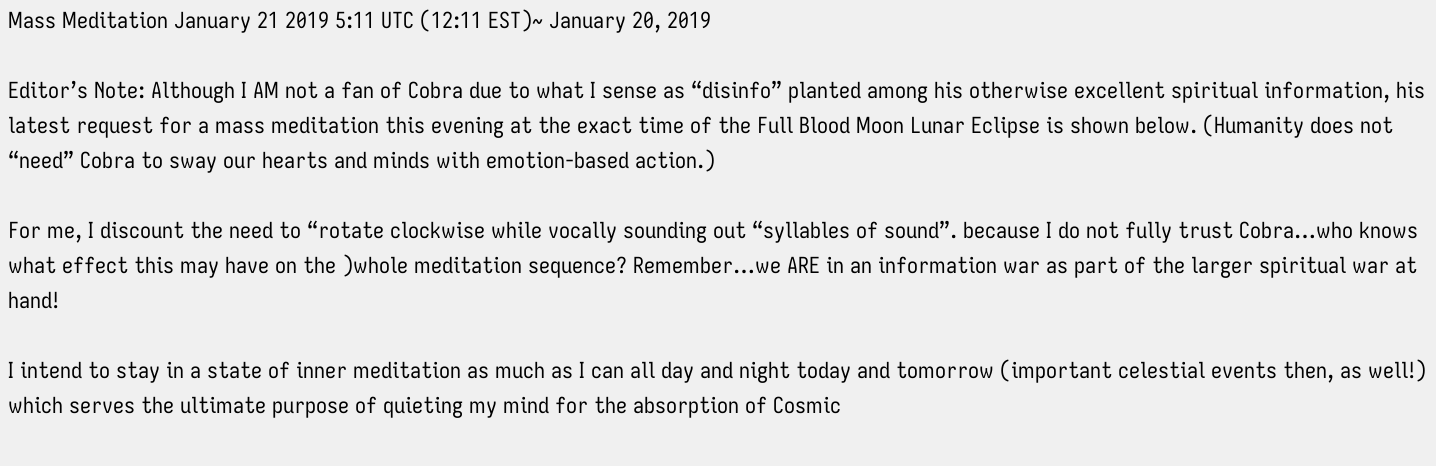Mass Meditation January 21 2019 5:11 UTC (12:11 EST)~ January 20, 2019

Editor’s Note: Although I AM not a fan of Cobra due to what I sense as “disinfo” planted among his otherwise excellent spiritual information, his latest request for a mass meditation this evening at the exact time of the Full Blood Moon Lunar Eclipse is shown below. (Humanity does not “need” Cobra to sway our hearts and minds with emotion-based action.)

For me, I discount the need to “rotate clockwise while vocally sounding out “syllables of sound”. because I do not fully trust Cobra…who knows what effect this may have on the )whole meditation sequence? Remember…we ARE in an information war as part of the larger spiritual war at hand!

I intend to stay in a state of inner meditation as much as I can all day and night today and tomorrow (important celestial events then, as well!) which serves the ultimate purpose of quieting my mind for the absorption of Cosmic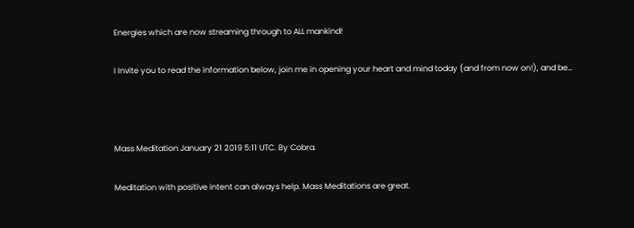Energies which are now streaming through to ALL mankind!

I Invite you to read the information below, join me in opening your heart and mind today (and from now on!), and be…



Mass Meditation January 21 2019 5:11 UTC. By Cobra.

Meditation with positive intent can always help. Mass Meditations are great.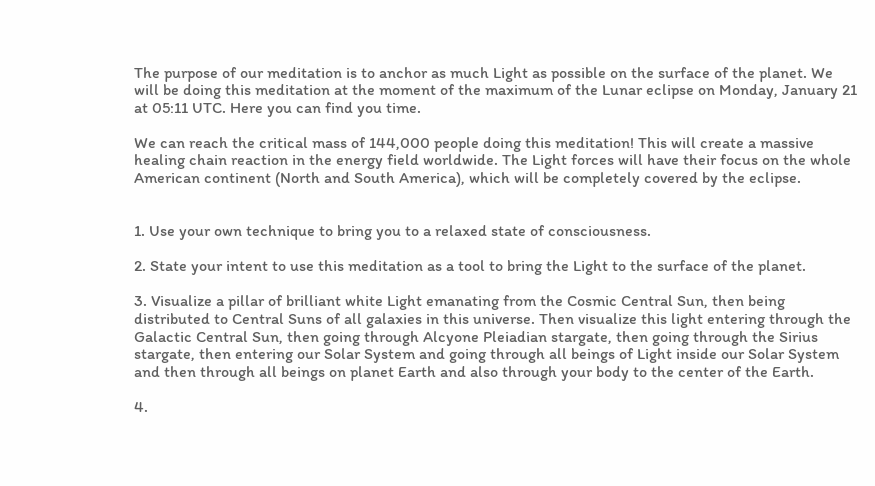The purpose of our meditation is to anchor as much Light as possible on the surface of the planet. We will be doing this meditation at the moment of the maximum of the Lunar eclipse on Monday, January 21 at 05:11 UTC. Here you can find you time.

We can reach the critical mass of 144,000 people doing this meditation! This will create a massive healing chain reaction in the energy field worldwide. The Light forces will have their focus on the whole American continent (North and South America), which will be completely covered by the eclipse.


1. Use your own technique to bring you to a relaxed state of consciousness.

2. State your intent to use this meditation as a tool to bring the Light to the surface of the planet.

3. Visualize a pillar of brilliant white Light emanating from the Cosmic Central Sun, then being distributed to Central Suns of all galaxies in this universe. Then visualize this light entering through the Galactic Central Sun, then going through Alcyone Pleiadian stargate, then going through the Sirius stargate, then entering our Solar System and going through all beings of Light inside our Solar System and then through all beings on planet Earth and also through your body to the center of the Earth.

4.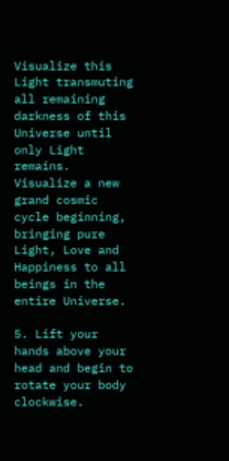Visualize this Light transmuting all remaining darkness of this Universe until only Light remains. Visualize a new grand cosmic cycle beginning, bringing pure Light, Love and Happiness to all beings in the entire Universe.

5. Lift your hands above your head and begin to rotate your body clockwise.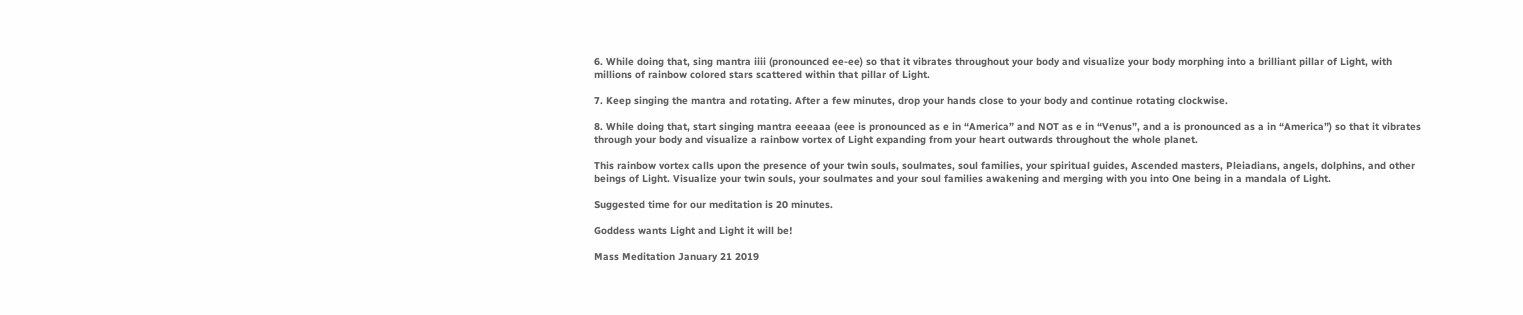6. While doing that, sing mantra iiii (pronounced ee-ee) so that it vibrates throughout your body and visualize your body morphing into a brilliant pillar of Light, with millions of rainbow colored stars scattered within that pillar of Light.

7. Keep singing the mantra and rotating. After a few minutes, drop your hands close to your body and continue rotating clockwise.

8. While doing that, start singing mantra eeeaaa (eee is pronounced as e in “America” and NOT as e in “Venus”, and a is pronounced as a in “America”) so that it vibrates through your body and visualize a rainbow vortex of Light expanding from your heart outwards throughout the whole planet.

This rainbow vortex calls upon the presence of your twin souls, soulmates, soul families, your spiritual guides, Ascended masters, Pleiadians, angels, dolphins, and other beings of Light. Visualize your twin souls, your soulmates and your soul families awakening and merging with you into One being in a mandala of Light.

Suggested time for our meditation is 20 minutes.

Goddess wants Light and Light it will be!

Mass Meditation January 21 2019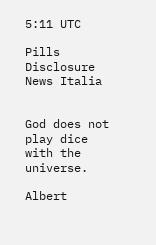5:11 UTC

Pills Disclosure News Italia


God does not play dice with the universe.

Albert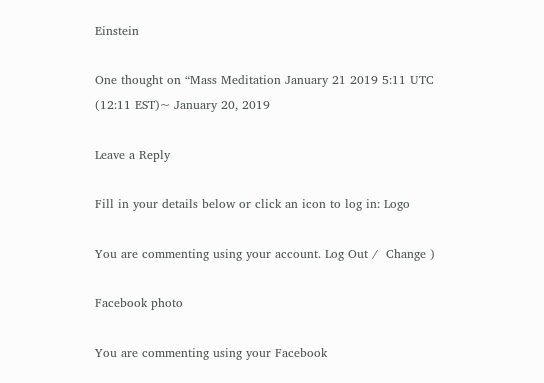Einstein

One thought on “Mass Meditation January 21 2019 5:11 UTC (12:11 EST)~ January 20, 2019

Leave a Reply

Fill in your details below or click an icon to log in: Logo

You are commenting using your account. Log Out /  Change )

Facebook photo

You are commenting using your Facebook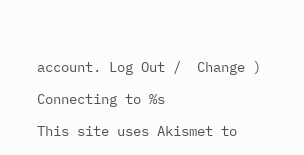account. Log Out /  Change )

Connecting to %s

This site uses Akismet to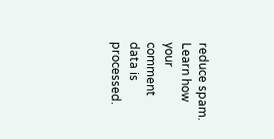reduce spam. Learn how your comment data is processed.